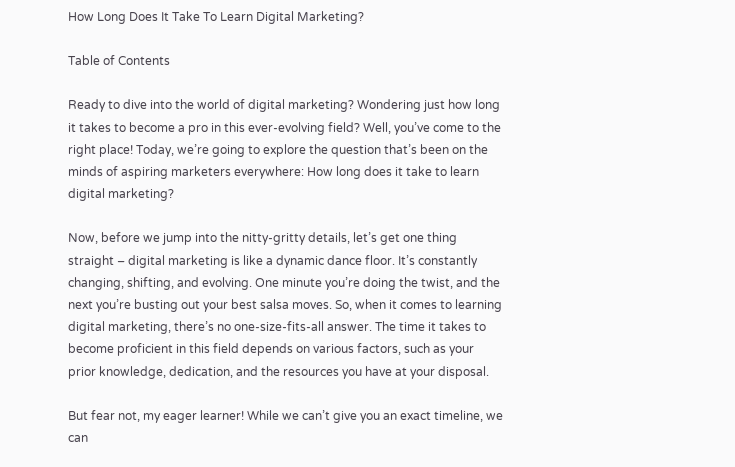How Long Does It Take To Learn Digital Marketing?

Table of Contents

Ready to dive into the world of digital marketing? Wondering just how long it takes to become a pro in this ever-evolving field? Well, you’ve come to the right place! Today, we’re going to explore the question that’s been on the minds of aspiring marketers everywhere: How long does it take to learn digital marketing?

Now, before we jump into the nitty-gritty details, let’s get one thing straight – digital marketing is like a dynamic dance floor. It’s constantly changing, shifting, and evolving. One minute you’re doing the twist, and the next you’re busting out your best salsa moves. So, when it comes to learning digital marketing, there’s no one-size-fits-all answer. The time it takes to become proficient in this field depends on various factors, such as your prior knowledge, dedication, and the resources you have at your disposal.

But fear not, my eager learner! While we can’t give you an exact timeline, we can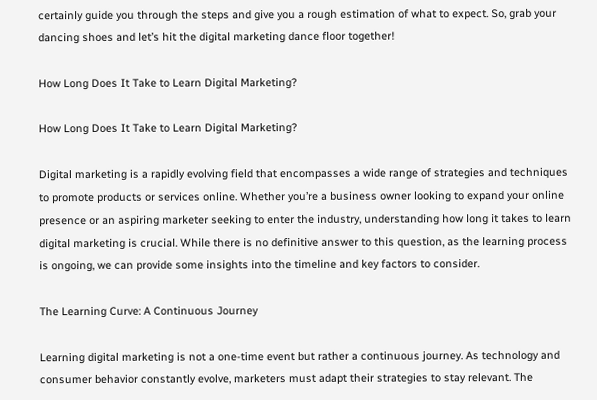certainly guide you through the steps and give you a rough estimation of what to expect. So, grab your dancing shoes and let’s hit the digital marketing dance floor together!

How Long Does It Take to Learn Digital Marketing?

How Long Does It Take to Learn Digital Marketing?

Digital marketing is a rapidly evolving field that encompasses a wide range of strategies and techniques to promote products or services online. Whether you’re a business owner looking to expand your online presence or an aspiring marketer seeking to enter the industry, understanding how long it takes to learn digital marketing is crucial. While there is no definitive answer to this question, as the learning process is ongoing, we can provide some insights into the timeline and key factors to consider.

The Learning Curve: A Continuous Journey

Learning digital marketing is not a one-time event but rather a continuous journey. As technology and consumer behavior constantly evolve, marketers must adapt their strategies to stay relevant. The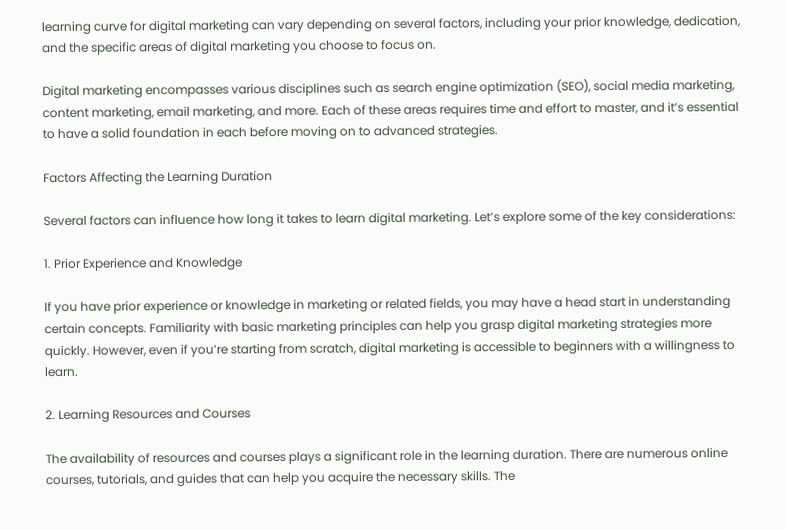learning curve for digital marketing can vary depending on several factors, including your prior knowledge, dedication, and the specific areas of digital marketing you choose to focus on.

Digital marketing encompasses various disciplines such as search engine optimization (SEO), social media marketing, content marketing, email marketing, and more. Each of these areas requires time and effort to master, and it’s essential to have a solid foundation in each before moving on to advanced strategies.

Factors Affecting the Learning Duration

Several factors can influence how long it takes to learn digital marketing. Let’s explore some of the key considerations:

1. Prior Experience and Knowledge

If you have prior experience or knowledge in marketing or related fields, you may have a head start in understanding certain concepts. Familiarity with basic marketing principles can help you grasp digital marketing strategies more quickly. However, even if you’re starting from scratch, digital marketing is accessible to beginners with a willingness to learn.

2. Learning Resources and Courses

The availability of resources and courses plays a significant role in the learning duration. There are numerous online courses, tutorials, and guides that can help you acquire the necessary skills. The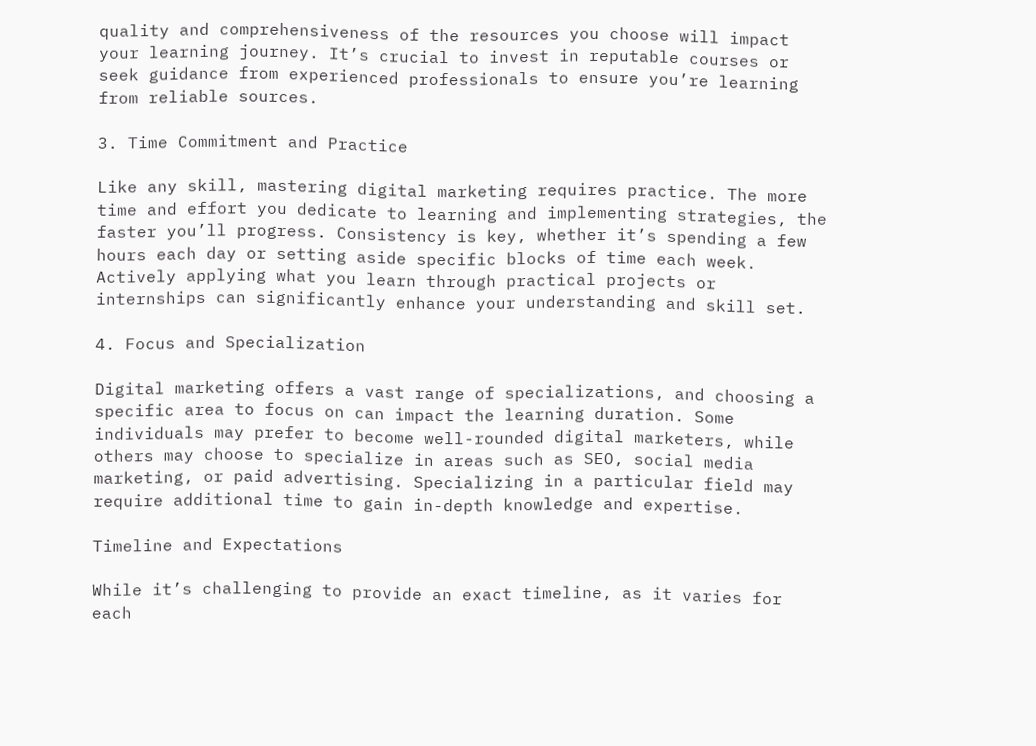quality and comprehensiveness of the resources you choose will impact your learning journey. It’s crucial to invest in reputable courses or seek guidance from experienced professionals to ensure you’re learning from reliable sources.

3. Time Commitment and Practice

Like any skill, mastering digital marketing requires practice. The more time and effort you dedicate to learning and implementing strategies, the faster you’ll progress. Consistency is key, whether it’s spending a few hours each day or setting aside specific blocks of time each week. Actively applying what you learn through practical projects or internships can significantly enhance your understanding and skill set.

4. Focus and Specialization

Digital marketing offers a vast range of specializations, and choosing a specific area to focus on can impact the learning duration. Some individuals may prefer to become well-rounded digital marketers, while others may choose to specialize in areas such as SEO, social media marketing, or paid advertising. Specializing in a particular field may require additional time to gain in-depth knowledge and expertise.

Timeline and Expectations

While it’s challenging to provide an exact timeline, as it varies for each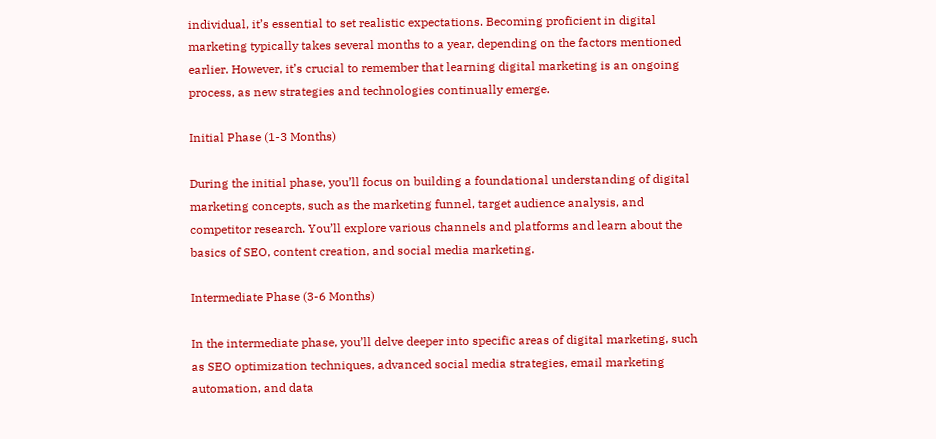individual, it’s essential to set realistic expectations. Becoming proficient in digital marketing typically takes several months to a year, depending on the factors mentioned earlier. However, it’s crucial to remember that learning digital marketing is an ongoing process, as new strategies and technologies continually emerge.

Initial Phase (1-3 Months)

During the initial phase, you’ll focus on building a foundational understanding of digital marketing concepts, such as the marketing funnel, target audience analysis, and competitor research. You’ll explore various channels and platforms and learn about the basics of SEO, content creation, and social media marketing.

Intermediate Phase (3-6 Months)

In the intermediate phase, you’ll delve deeper into specific areas of digital marketing, such as SEO optimization techniques, advanced social media strategies, email marketing automation, and data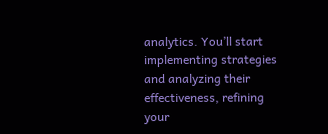analytics. You’ll start implementing strategies and analyzing their effectiveness, refining your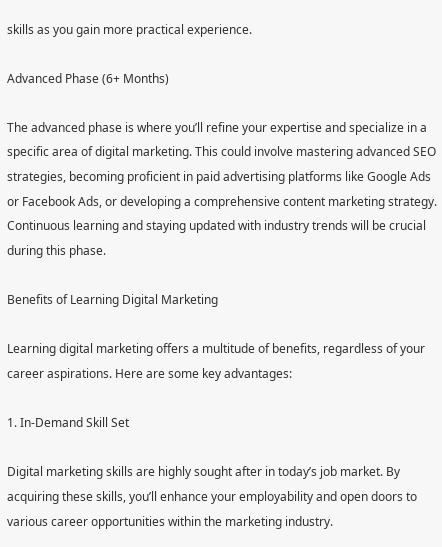skills as you gain more practical experience.

Advanced Phase (6+ Months)

The advanced phase is where you’ll refine your expertise and specialize in a specific area of digital marketing. This could involve mastering advanced SEO strategies, becoming proficient in paid advertising platforms like Google Ads or Facebook Ads, or developing a comprehensive content marketing strategy. Continuous learning and staying updated with industry trends will be crucial during this phase.

Benefits of Learning Digital Marketing

Learning digital marketing offers a multitude of benefits, regardless of your career aspirations. Here are some key advantages:

1. In-Demand Skill Set

Digital marketing skills are highly sought after in today’s job market. By acquiring these skills, you’ll enhance your employability and open doors to various career opportunities within the marketing industry.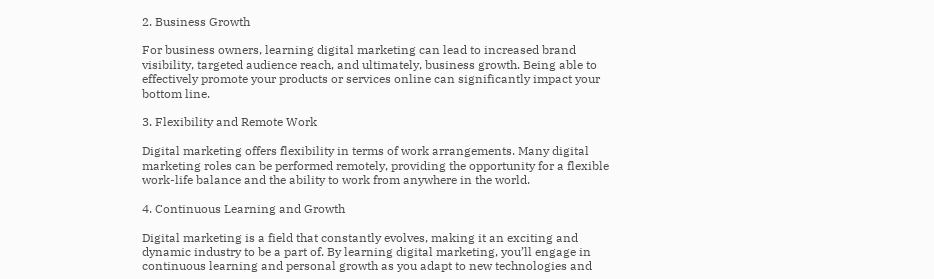2. Business Growth

For business owners, learning digital marketing can lead to increased brand visibility, targeted audience reach, and ultimately, business growth. Being able to effectively promote your products or services online can significantly impact your bottom line.

3. Flexibility and Remote Work

Digital marketing offers flexibility in terms of work arrangements. Many digital marketing roles can be performed remotely, providing the opportunity for a flexible work-life balance and the ability to work from anywhere in the world.

4. Continuous Learning and Growth

Digital marketing is a field that constantly evolves, making it an exciting and dynamic industry to be a part of. By learning digital marketing, you’ll engage in continuous learning and personal growth as you adapt to new technologies and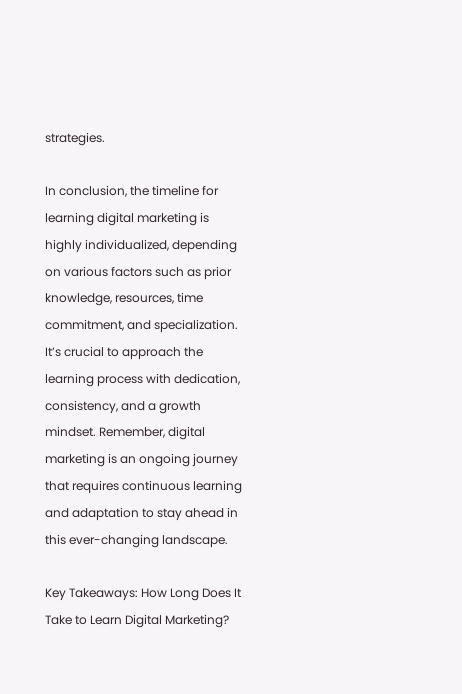strategies.

In conclusion, the timeline for learning digital marketing is highly individualized, depending on various factors such as prior knowledge, resources, time commitment, and specialization. It’s crucial to approach the learning process with dedication, consistency, and a growth mindset. Remember, digital marketing is an ongoing journey that requires continuous learning and adaptation to stay ahead in this ever-changing landscape.

Key Takeaways: How Long Does It Take to Learn Digital Marketing?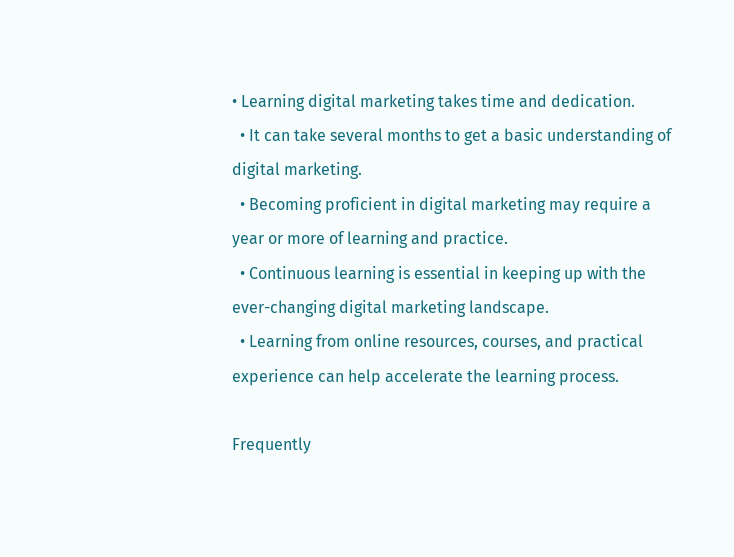• Learning digital marketing takes time and dedication.
  • It can take several months to get a basic understanding of digital marketing.
  • Becoming proficient in digital marketing may require a year or more of learning and practice.
  • Continuous learning is essential in keeping up with the ever-changing digital marketing landscape.
  • Learning from online resources, courses, and practical experience can help accelerate the learning process.

Frequently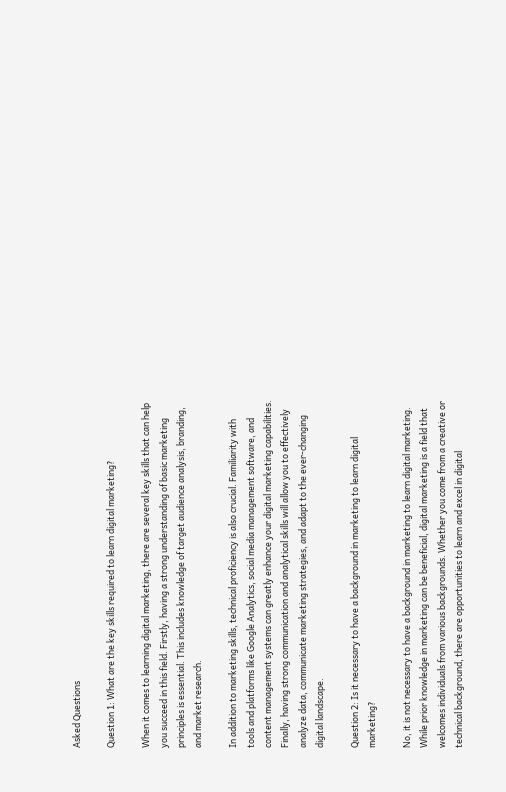Asked Questions

Question 1: What are the key skills required to learn digital marketing?

When it comes to learning digital marketing, there are several key skills that can help you succeed in this field. Firstly, having a strong understanding of basic marketing principles is essential. This includes knowledge of target audience analysis, branding, and market research.

In addition to marketing skills, technical proficiency is also crucial. Familiarity with tools and platforms like Google Analytics, social media management software, and content management systems can greatly enhance your digital marketing capabilities. Finally, having strong communication and analytical skills will allow you to effectively analyze data, communicate marketing strategies, and adapt to the ever-changing digital landscape.

Question 2: Is it necessary to have a background in marketing to learn digital marketing?

No, it is not necessary to have a background in marketing to learn digital marketing. While prior knowledge in marketing can be beneficial, digital marketing is a field that welcomes individuals from various backgrounds. Whether you come from a creative or technical background, there are opportunities to learn and excel in digital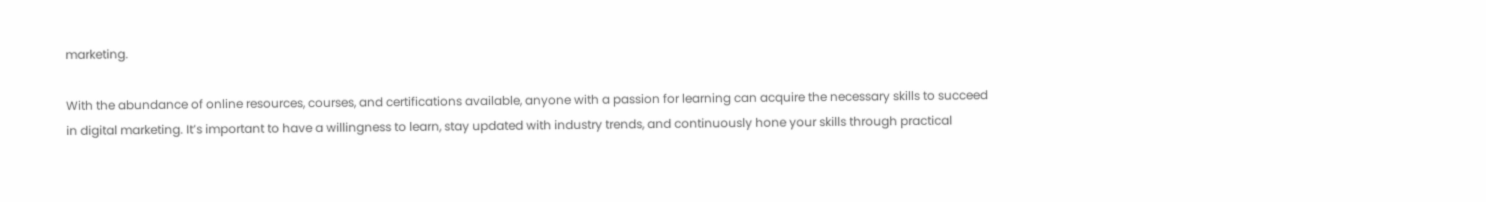marketing.

With the abundance of online resources, courses, and certifications available, anyone with a passion for learning can acquire the necessary skills to succeed in digital marketing. It’s important to have a willingness to learn, stay updated with industry trends, and continuously hone your skills through practical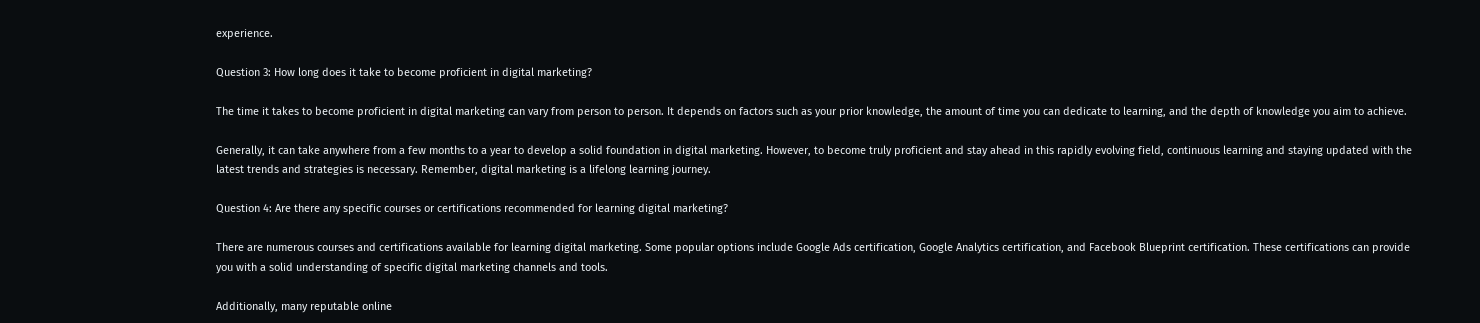experience.

Question 3: How long does it take to become proficient in digital marketing?

The time it takes to become proficient in digital marketing can vary from person to person. It depends on factors such as your prior knowledge, the amount of time you can dedicate to learning, and the depth of knowledge you aim to achieve.

Generally, it can take anywhere from a few months to a year to develop a solid foundation in digital marketing. However, to become truly proficient and stay ahead in this rapidly evolving field, continuous learning and staying updated with the latest trends and strategies is necessary. Remember, digital marketing is a lifelong learning journey.

Question 4: Are there any specific courses or certifications recommended for learning digital marketing?

There are numerous courses and certifications available for learning digital marketing. Some popular options include Google Ads certification, Google Analytics certification, and Facebook Blueprint certification. These certifications can provide you with a solid understanding of specific digital marketing channels and tools.

Additionally, many reputable online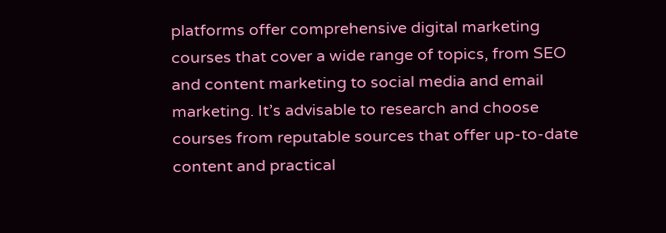platforms offer comprehensive digital marketing courses that cover a wide range of topics, from SEO and content marketing to social media and email marketing. It’s advisable to research and choose courses from reputable sources that offer up-to-date content and practical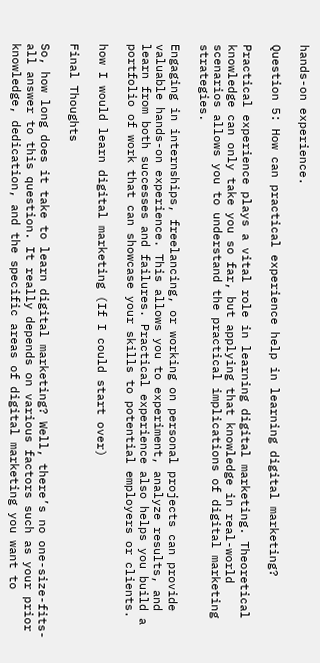hands-on experience.

Question 5: How can practical experience help in learning digital marketing?

Practical experience plays a vital role in learning digital marketing. Theoretical knowledge can only take you so far, but applying that knowledge in real-world scenarios allows you to understand the practical implications of digital marketing strategies.

Engaging in internships, freelancing, or working on personal projects can provide valuable hands-on experience. This allows you to experiment, analyze results, and learn from both successes and failures. Practical experience also helps you build a portfolio of work that can showcase your skills to potential employers or clients.

how I would learn digital marketing (If I could start over)

Final Thoughts

So, how long does it take to learn digital marketing? Well, there’s no one-size-fits-all answer to this question. It really depends on various factors such as your prior knowledge, dedication, and the specific areas of digital marketing you want to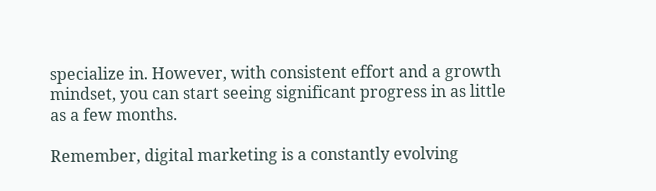specialize in. However, with consistent effort and a growth mindset, you can start seeing significant progress in as little as a few months.

Remember, digital marketing is a constantly evolving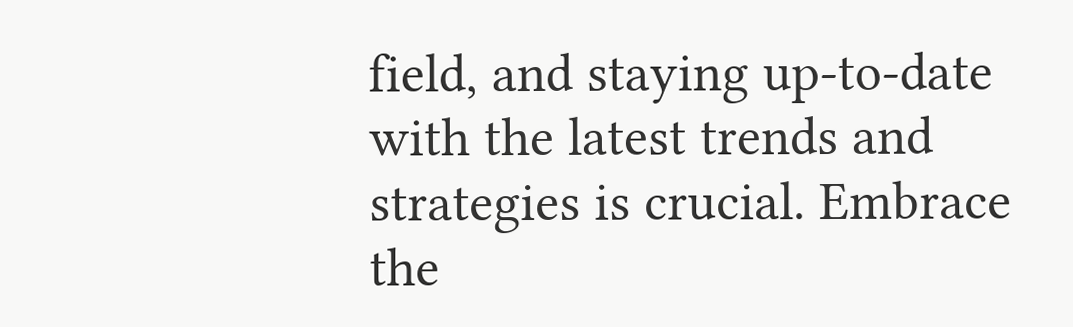field, and staying up-to-date with the latest trends and strategies is crucial. Embrace the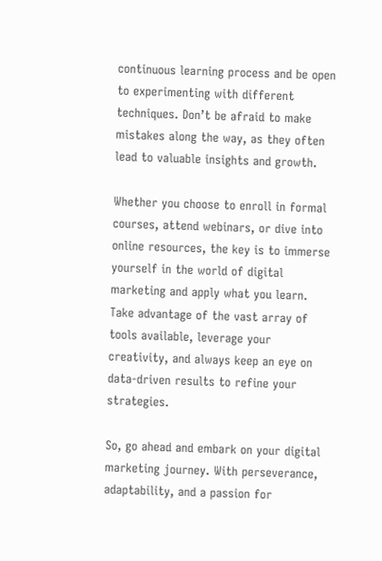continuous learning process and be open to experimenting with different techniques. Don’t be afraid to make mistakes along the way, as they often lead to valuable insights and growth.

Whether you choose to enroll in formal courses, attend webinars, or dive into online resources, the key is to immerse yourself in the world of digital marketing and apply what you learn. Take advantage of the vast array of tools available, leverage your creativity, and always keep an eye on data-driven results to refine your strategies.

So, go ahead and embark on your digital marketing journey. With perseverance, adaptability, and a passion for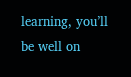learning, you’ll be well on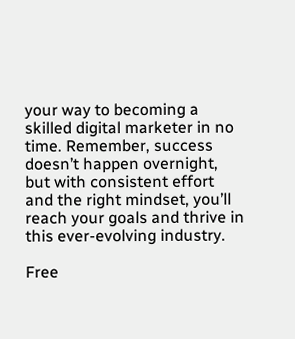your way to becoming a skilled digital marketer in no time. Remember, success doesn’t happen overnight, but with consistent effort and the right mindset, you’ll reach your goals and thrive in this ever-evolving industry.

Free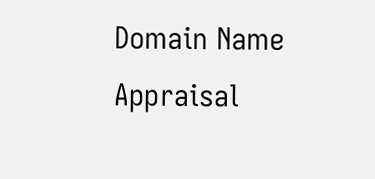Domain Name Appraisal